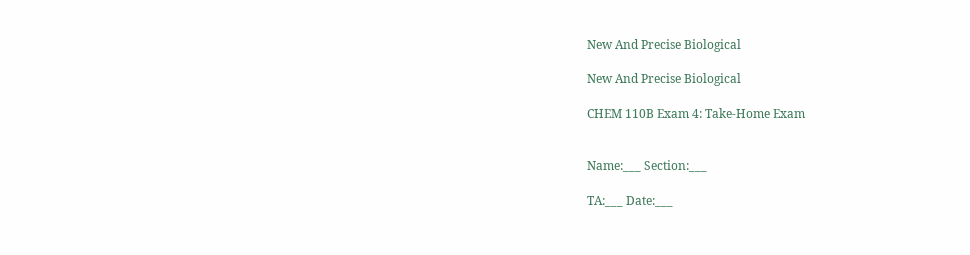New And Precise Biological

New And Precise Biological

CHEM 110B Exam 4: Take-Home Exam


Name:___ Section:___

TA:___ Date:___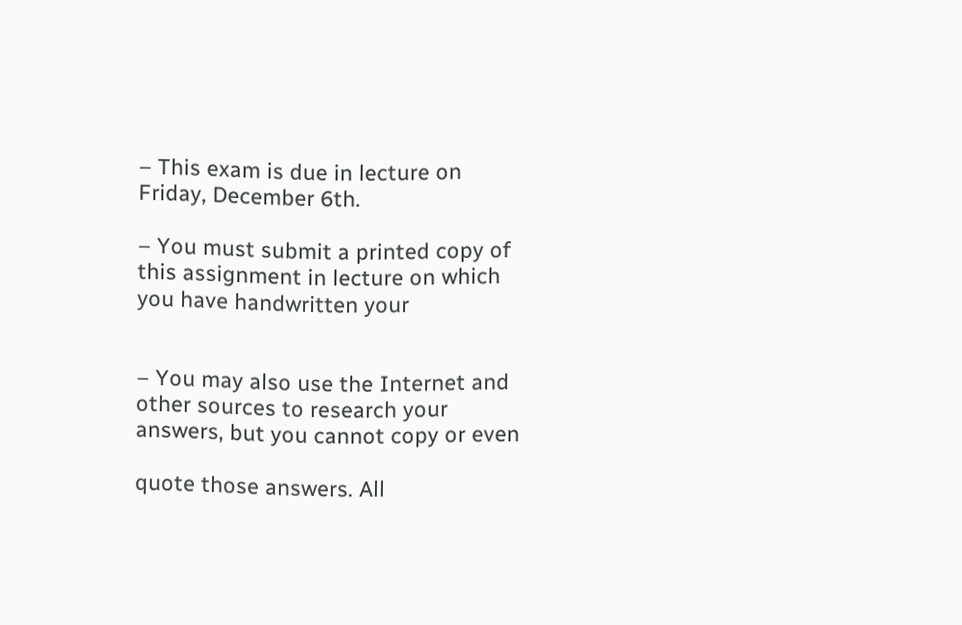– This exam is due in lecture on Friday, December 6th.

– You must submit a printed copy of this assignment in lecture on which you have handwritten your


– You may also use the Internet and other sources to research your answers, but you cannot copy or even

quote those answers. All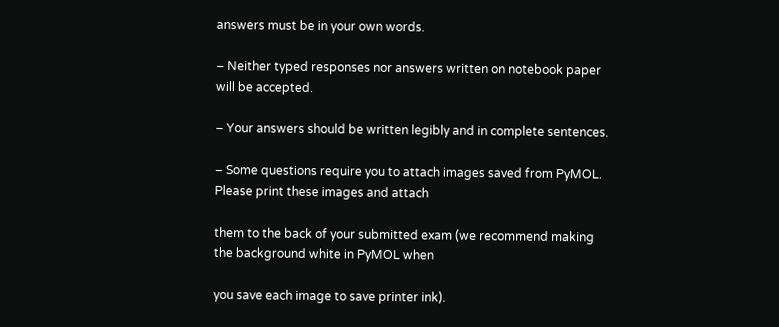answers must be in your own words.

– Neither typed responses nor answers written on notebook paper will be accepted.

– Your answers should be written legibly and in complete sentences.

– Some questions require you to attach images saved from PyMOL. Please print these images and attach

them to the back of your submitted exam (we recommend making the background white in PyMOL when

you save each image to save printer ink).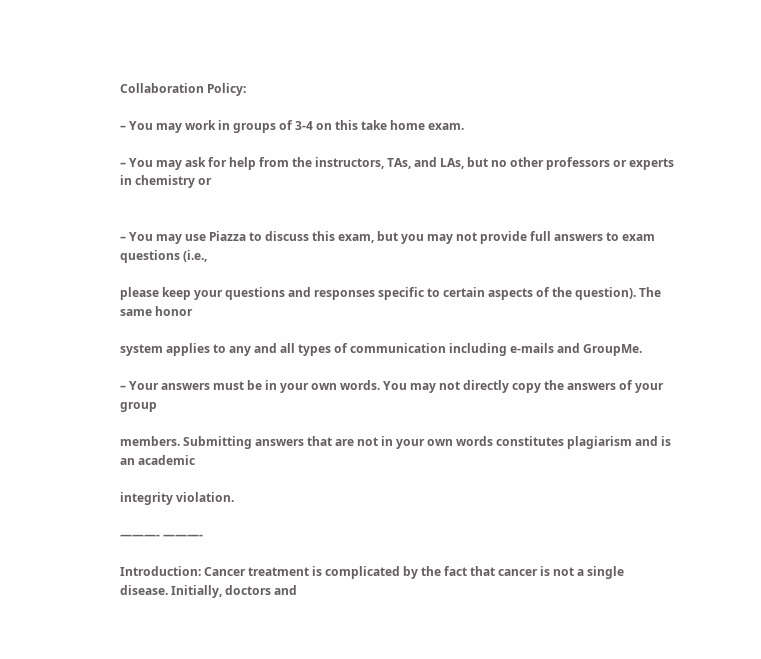Collaboration Policy:

– You may work in groups of 3-4 on this take home exam.

– You may ask for help from the instructors, TAs, and LAs, but no other professors or experts in chemistry or


– You may use Piazza to discuss this exam, but you may not provide full answers to exam questions (i.e.,

please keep your questions and responses specific to certain aspects of the question). The same honor

system applies to any and all types of communication including e-mails and GroupMe.

– Your answers must be in your own words. You may not directly copy the answers of your group

members. Submitting answers that are not in your own words constitutes plagiarism and is an academic

integrity violation.

———- ———-

Introduction: Cancer treatment is complicated by the fact that cancer is not a single disease. Initially, doctors and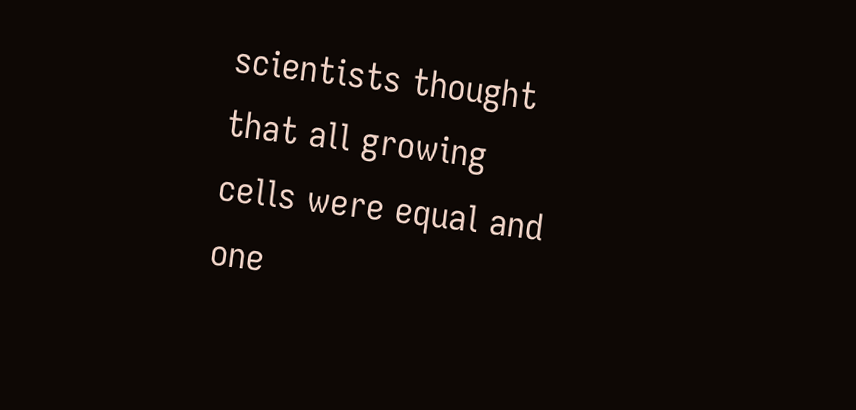scientists thought that all growing cells were equal and one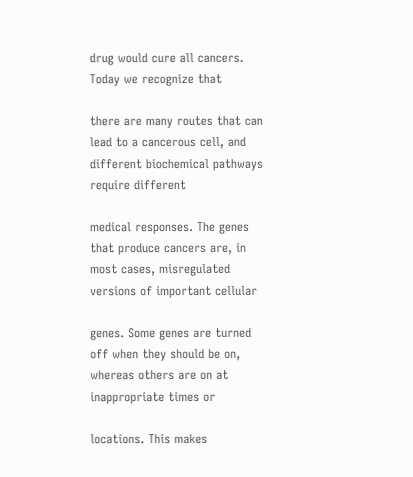drug would cure all cancers. Today we recognize that

there are many routes that can lead to a cancerous cell, and different biochemical pathways require different

medical responses. The genes that produce cancers are, in most cases, misregulated versions of important cellular

genes. Some genes are turned off when they should be on, whereas others are on at inappropriate times or

locations. This makes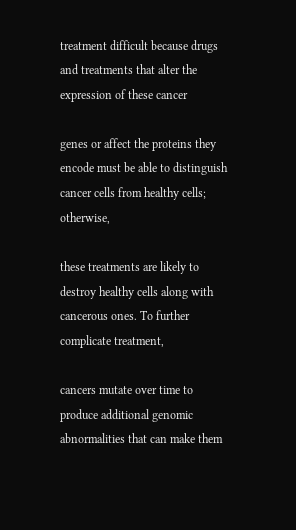treatment difficult because drugs and treatments that alter the expression of these cancer

genes or affect the proteins they encode must be able to distinguish cancer cells from healthy cells; otherwise,

these treatments are likely to destroy healthy cells along with cancerous ones. To further complicate treatment,

cancers mutate over time to produce additional genomic abnormalities that can make them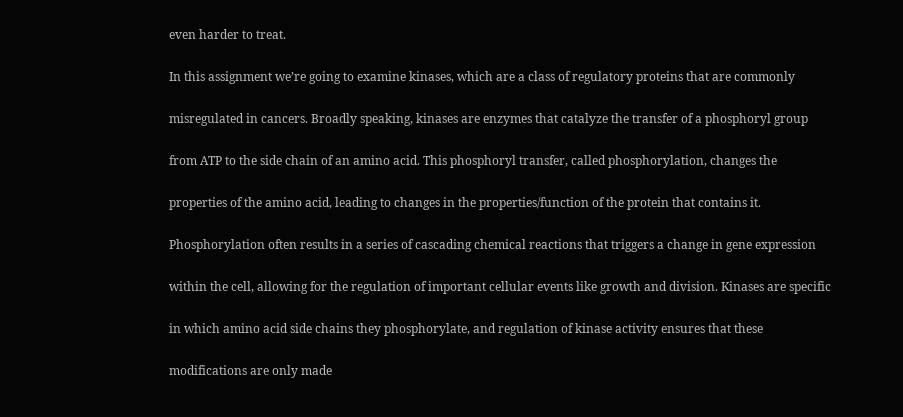even harder to treat.

In this assignment we’re going to examine kinases, which are a class of regulatory proteins that are commonly

misregulated in cancers. Broadly speaking, kinases are enzymes that catalyze the transfer of a phosphoryl group

from ATP to the side chain of an amino acid. This phosphoryl transfer, called phosphorylation, changes the

properties of the amino acid, leading to changes in the properties/function of the protein that contains it.

Phosphorylation often results in a series of cascading chemical reactions that triggers a change in gene expression

within the cell, allowing for the regulation of important cellular events like growth and division. Kinases are specific

in which amino acid side chains they phosphorylate, and regulation of kinase activity ensures that these

modifications are only made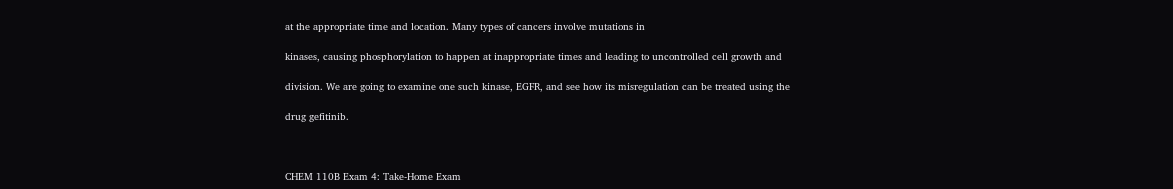at the appropriate time and location. Many types of cancers involve mutations in

kinases, causing phosphorylation to happen at inappropriate times and leading to uncontrolled cell growth and

division. We are going to examine one such kinase, EGFR, and see how its misregulation can be treated using the

drug gefitinib.



CHEM 110B Exam 4: Take-Home Exam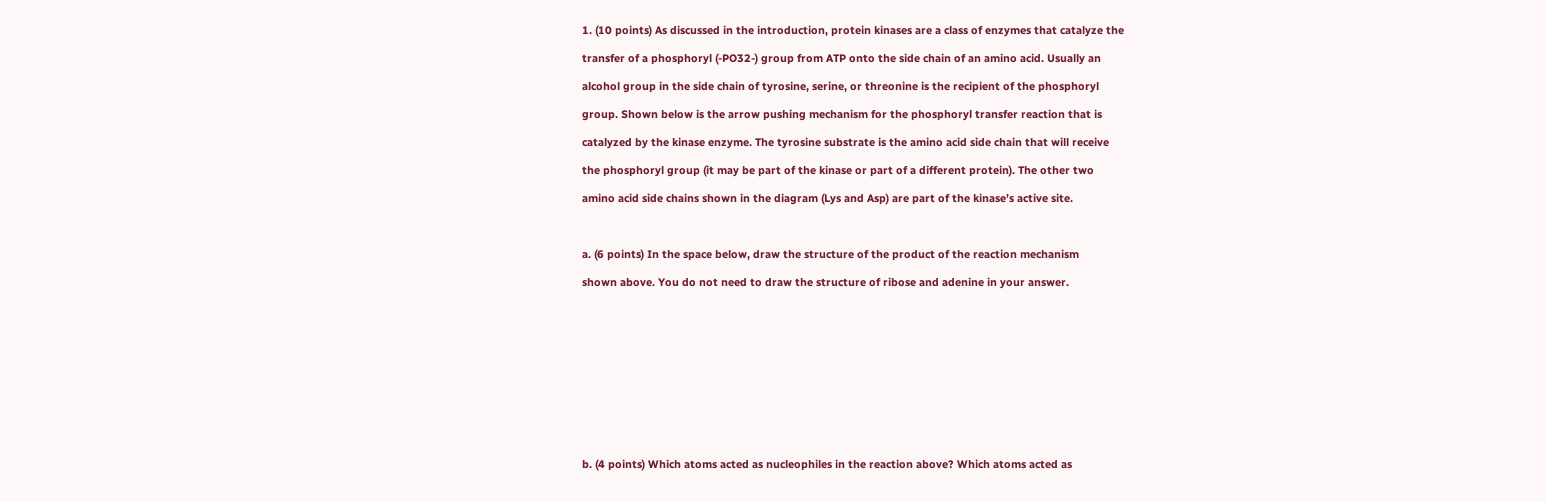1. (10 points) As discussed in the introduction, protein kinases are a class of enzymes that catalyze the

transfer of a phosphoryl (-PO32-) group from ATP onto the side chain of an amino acid. Usually an

alcohol group in the side chain of tyrosine, serine, or threonine is the recipient of the phosphoryl

group. Shown below is the arrow pushing mechanism for the phosphoryl transfer reaction that is

catalyzed by the kinase enzyme. The tyrosine substrate is the amino acid side chain that will receive

the phosphoryl group (it may be part of the kinase or part of a different protein). The other two

amino acid side chains shown in the diagram (Lys and Asp) are part of the kinase’s active site.



a. (6 points) In the space below, draw the structure of the product of the reaction mechanism

shown above. You do not need to draw the structure of ribose and adenine in your answer.












b. (4 points) Which atoms acted as nucleophiles in the reaction above? Which atoms acted as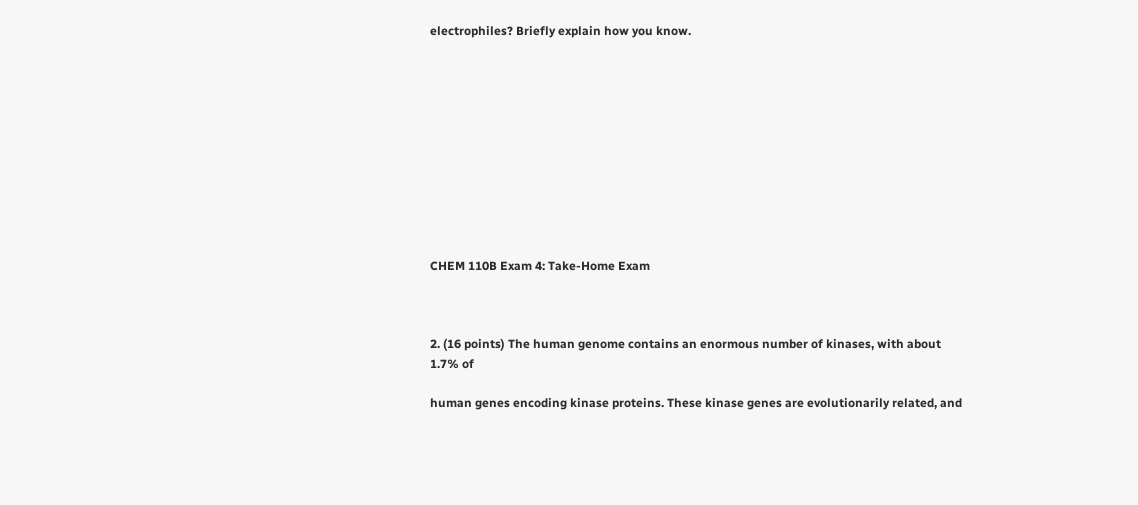electrophiles? Briefly explain how you know.











CHEM 110B Exam 4: Take-Home Exam



2. (16 points) The human genome contains an enormous number of kinases, with about 1.7% of

human genes encoding kinase proteins. These kinase genes are evolutionarily related, and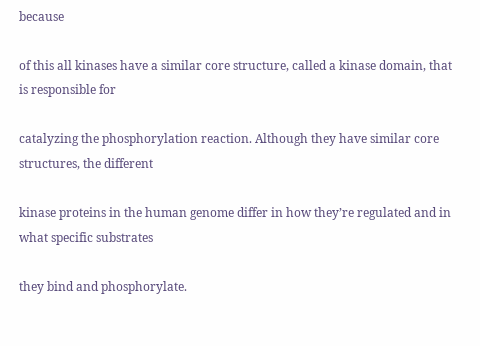because

of this all kinases have a similar core structure, called a kinase domain, that is responsible for

catalyzing the phosphorylation reaction. Although they have similar core structures, the different

kinase proteins in the human genome differ in how they’re regulated and in what specific substrates

they bind and phosphorylate.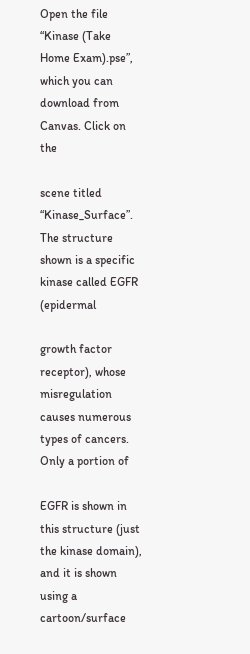Open the file “Kinase (Take Home Exam).pse”, which you can download from Canvas. Click on the

scene titled “Kinase_Surface”. The structure shown is a specific kinase called EGFR (epidermal

growth factor receptor), whose misregulation causes numerous types of cancers. Only a portion of

EGFR is shown in this structure (just the kinase domain), and it is shown using a cartoon/surface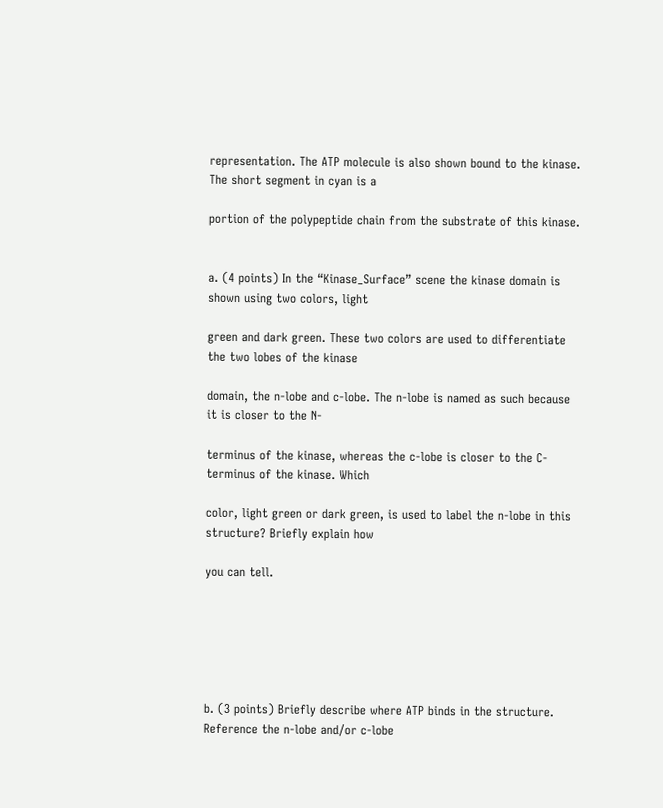representation. The ATP molecule is also shown bound to the kinase. The short segment in cyan is a

portion of the polypeptide chain from the substrate of this kinase.


a. (4 points) In the “Kinase_Surface” scene the kinase domain is shown using two colors, light

green and dark green. These two colors are used to differentiate the two lobes of the kinase

domain, the n-lobe and c-lobe. The n-lobe is named as such because it is closer to the N-

terminus of the kinase, whereas the c-lobe is closer to the C-terminus of the kinase. Which

color, light green or dark green, is used to label the n-lobe in this structure? Briefly explain how

you can tell.






b. (3 points) Briefly describe where ATP binds in the structure. Reference the n-lobe and/or c-lobe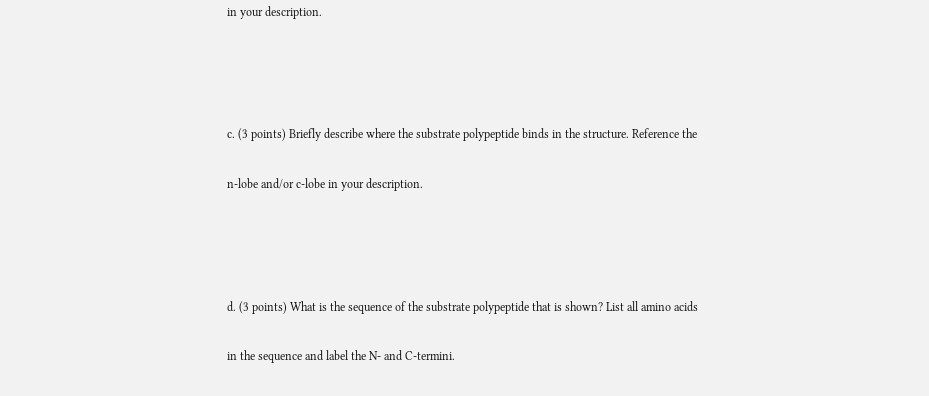in your description.




c. (3 points) Briefly describe where the substrate polypeptide binds in the structure. Reference the

n-lobe and/or c-lobe in your description.




d. (3 points) What is the sequence of the substrate polypeptide that is shown? List all amino acids

in the sequence and label the N- and C-termini.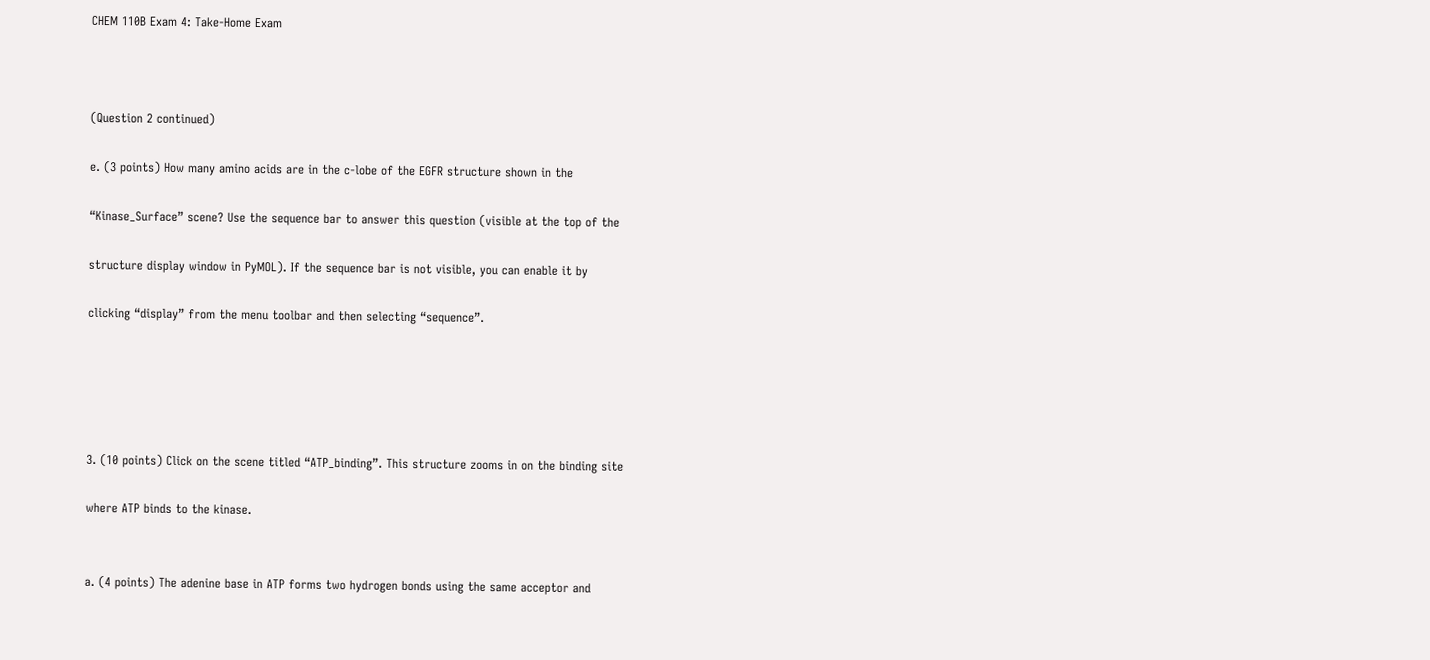CHEM 110B Exam 4: Take-Home Exam



(Question 2 continued)

e. (3 points) How many amino acids are in the c-lobe of the EGFR structure shown in the

“Kinase_Surface” scene? Use the sequence bar to answer this question (visible at the top of the

structure display window in PyMOL). If the sequence bar is not visible, you can enable it by

clicking “display” from the menu toolbar and then selecting “sequence”.





3. (10 points) Click on the scene titled “ATP_binding”. This structure zooms in on the binding site

where ATP binds to the kinase.


a. (4 points) The adenine base in ATP forms two hydrogen bonds using the same acceptor and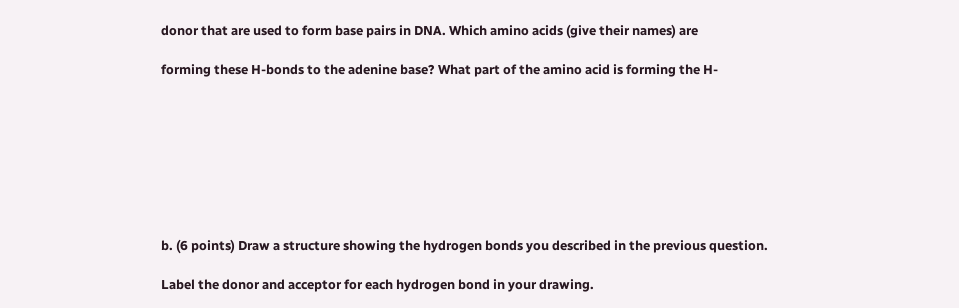donor that are used to form base pairs in DNA. Which amino acids (give their names) are

forming these H-bonds to the adenine base? What part of the amino acid is forming the H-








b. (6 points) Draw a structure showing the hydrogen bonds you described in the previous question.

Label the donor and acceptor for each hydrogen bond in your drawing.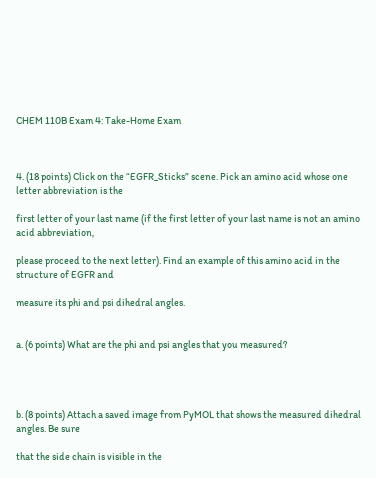CHEM 110B Exam 4: Take-Home Exam



4. (18 points) Click on the “EGFR_Sticks” scene. Pick an amino acid whose one letter abbreviation is the

first letter of your last name (if the first letter of your last name is not an amino acid abbreviation,

please proceed to the next letter). Find an example of this amino acid in the structure of EGFR and

measure its phi and psi dihedral angles.


a. (6 points) What are the phi and psi angles that you measured?




b. (8 points) Attach a saved image from PyMOL that shows the measured dihedral angles. Be sure

that the side chain is visible in the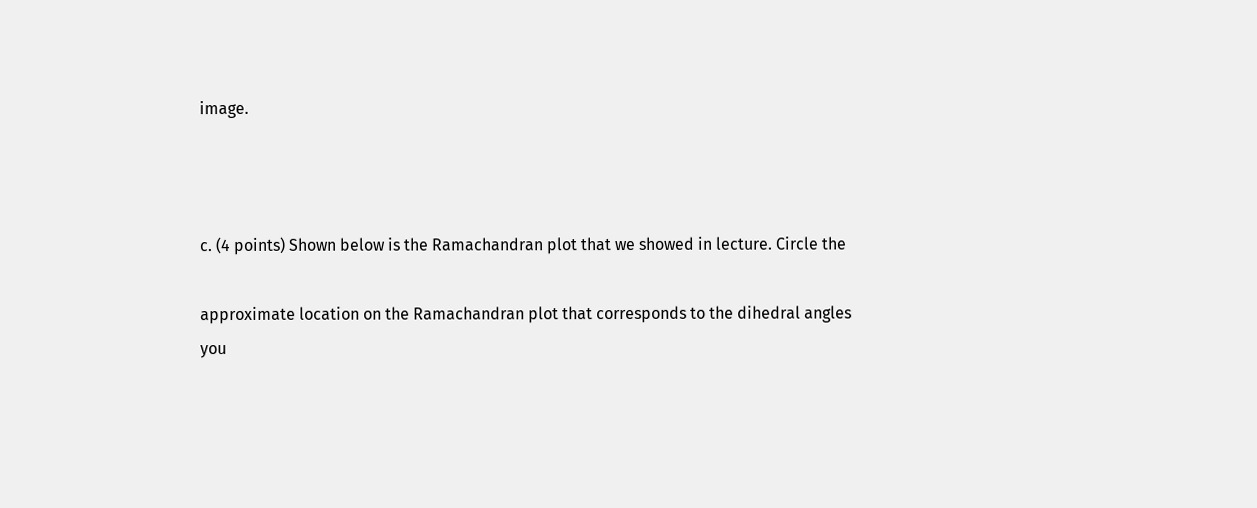image.



c. (4 points) Shown below is the Ramachandran plot that we showed in lecture. Circle the

approximate location on the Ramachandran plot that corresponds to the dihedral angles you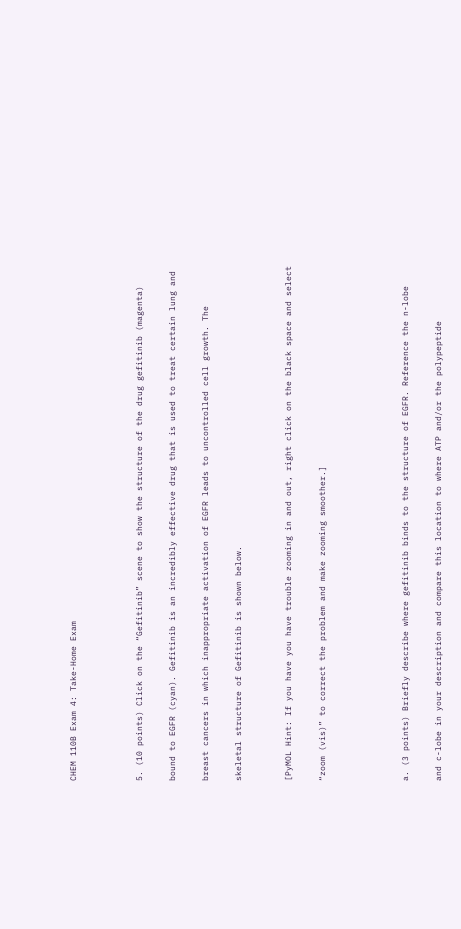CHEM 110B Exam 4: Take-Home Exam



5. (10 points) Click on the “Gefitinib” scene to show the structure of the drug gefitinib (magenta)

bound to EGFR (cyan). Gefitinib is an incredibly effective drug that is used to treat certain lung and

breast cancers in which inappropriate activation of EGFR leads to uncontrolled cell growth. The

skeletal structure of Gefitinib is shown below.


[PyMOL Hint: If you have you have trouble zooming in and out, right click on the black space and select

“zoom (vis)” to correct the problem and make zooming smoother.]




a. (3 points) Briefly describe where gefitinib binds to the structure of EGFR. Reference the n-lobe

and c-lobe in your description and compare this location to where ATP and/or the polypeptide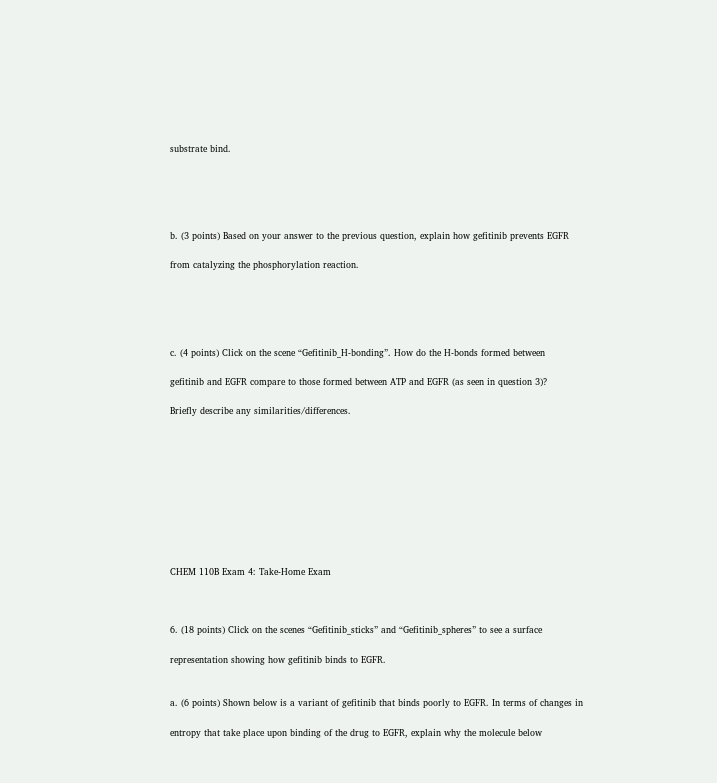substrate bind.





b. (3 points) Based on your answer to the previous question, explain how gefitinib prevents EGFR

from catalyzing the phosphorylation reaction.





c. (4 points) Click on the scene “Gefitinib_H-bonding”. How do the H-bonds formed between

gefitinib and EGFR compare to those formed between ATP and EGFR (as seen in question 3)?

Briefly describe any similarities/differences.










CHEM 110B Exam 4: Take-Home Exam



6. (18 points) Click on the scenes “Gefitinib_sticks” and “Gefitinib_spheres” to see a surface

representation showing how gefitinib binds to EGFR.


a. (6 points) Shown below is a variant of gefitinib that binds poorly to EGFR. In terms of changes in

entropy that take place upon binding of the drug to EGFR, explain why the molecule below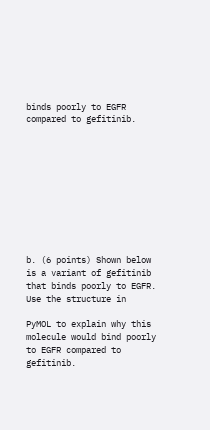binds poorly to EGFR compared to gefitinib.










b. (6 points) Shown below is a variant of gefitinib that binds poorly to EGFR. Use the structure in

PyMOL to explain why this molecule would bind poorly to EGFR compared to gefitinib.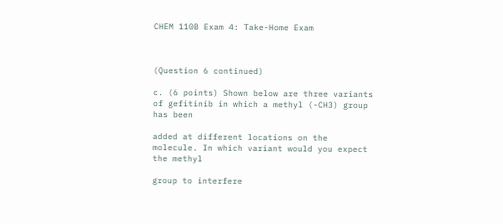CHEM 110B Exam 4: Take-Home Exam



(Question 6 continued)

c. (6 points) Shown below are three variants of gefitinib in which a methyl (-CH3) group has been

added at different locations on the molecule. In which variant would you expect the methyl

group to interfere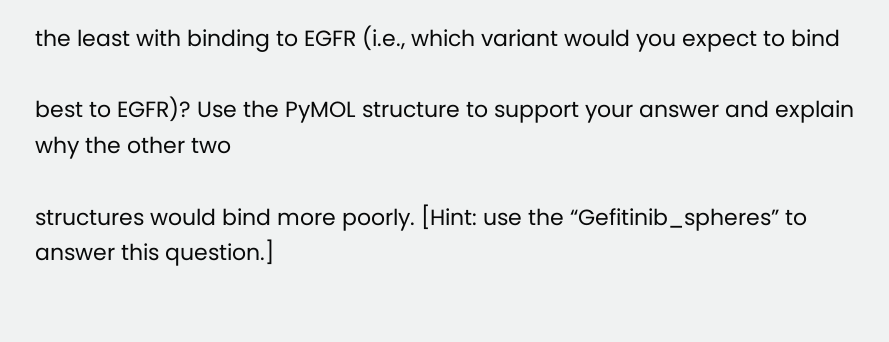the least with binding to EGFR (i.e., which variant would you expect to bind

best to EGFR)? Use the PyMOL structure to support your answer and explain why the other two

structures would bind more poorly. [Hint: use the “Gefitinib_spheres” to answer this question.]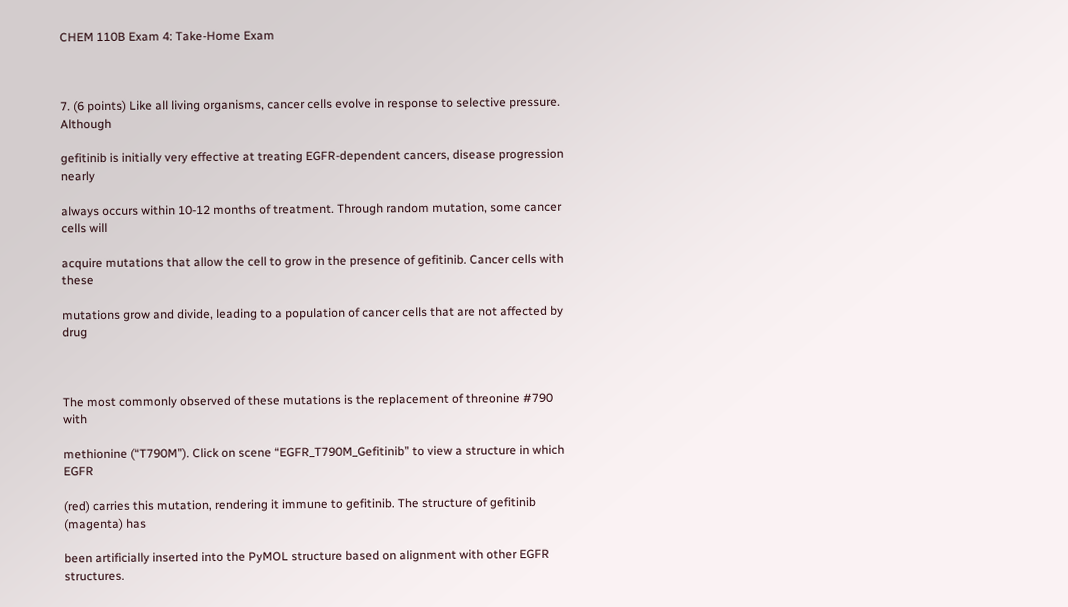CHEM 110B Exam 4: Take-Home Exam



7. (6 points) Like all living organisms, cancer cells evolve in response to selective pressure. Although

gefitinib is initially very effective at treating EGFR-dependent cancers, disease progression nearly

always occurs within 10-12 months of treatment. Through random mutation, some cancer cells will

acquire mutations that allow the cell to grow in the presence of gefitinib. Cancer cells with these

mutations grow and divide, leading to a population of cancer cells that are not affected by drug



The most commonly observed of these mutations is the replacement of threonine #790 with

methionine (“T790M”). Click on scene “EGFR_T790M_Gefitinib” to view a structure in which EGFR

(red) carries this mutation, rendering it immune to gefitinib. The structure of gefitinib (magenta) has

been artificially inserted into the PyMOL structure based on alignment with other EGFR structures.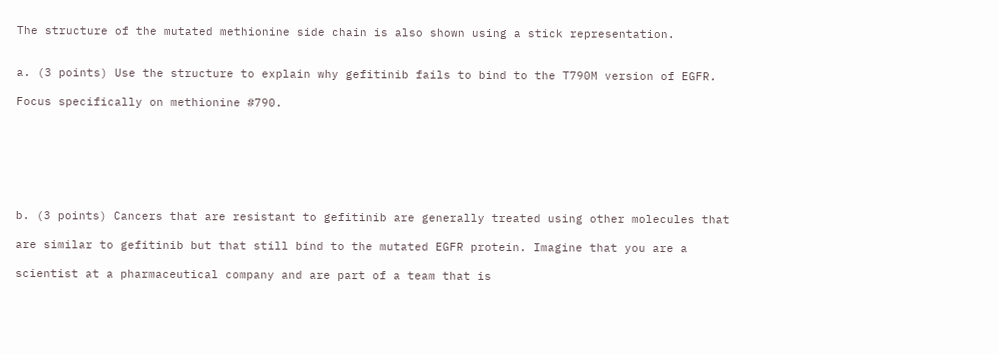The structure of the mutated methionine side chain is also shown using a stick representation.


a. (3 points) Use the structure to explain why gefitinib fails to bind to the T790M version of EGFR.

Focus specifically on methionine #790.







b. (3 points) Cancers that are resistant to gefitinib are generally treated using other molecules that

are similar to gefitinib but that still bind to the mutated EGFR protein. Imagine that you are a

scientist at a pharmaceutical company and are part of a team that is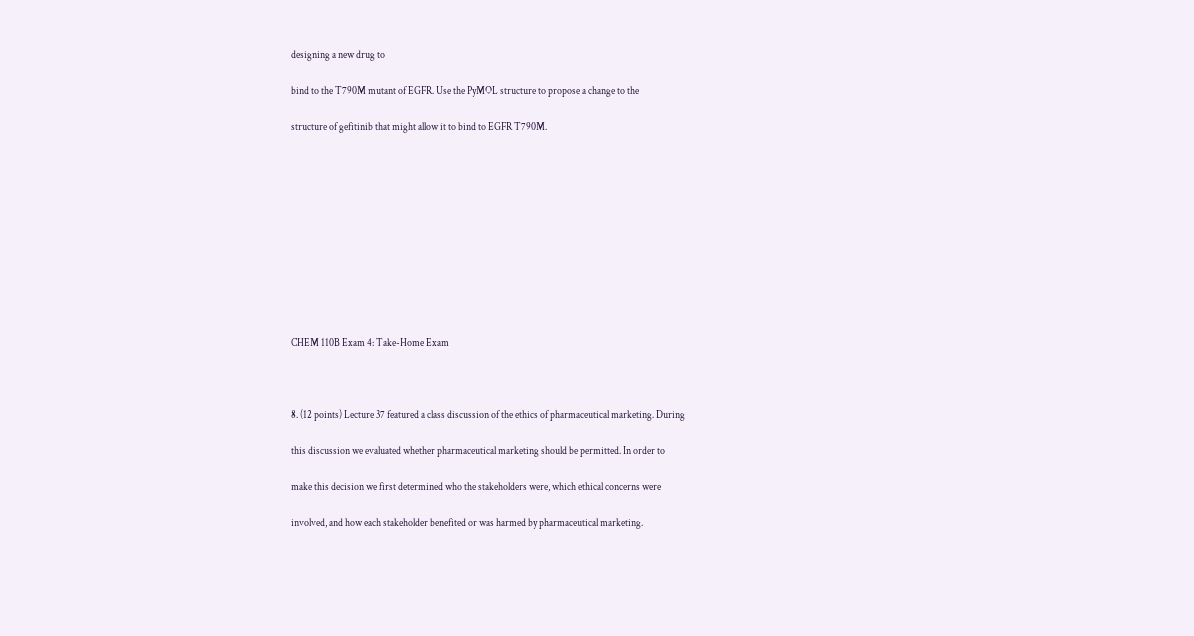designing a new drug to

bind to the T790M mutant of EGFR. Use the PyMOL structure to propose a change to the

structure of gefitinib that might allow it to bind to EGFR T790M.











CHEM 110B Exam 4: Take-Home Exam



8. (12 points) Lecture 37 featured a class discussion of the ethics of pharmaceutical marketing. During

this discussion we evaluated whether pharmaceutical marketing should be permitted. In order to

make this decision we first determined who the stakeholders were, which ethical concerns were

involved, and how each stakeholder benefited or was harmed by pharmaceutical marketing.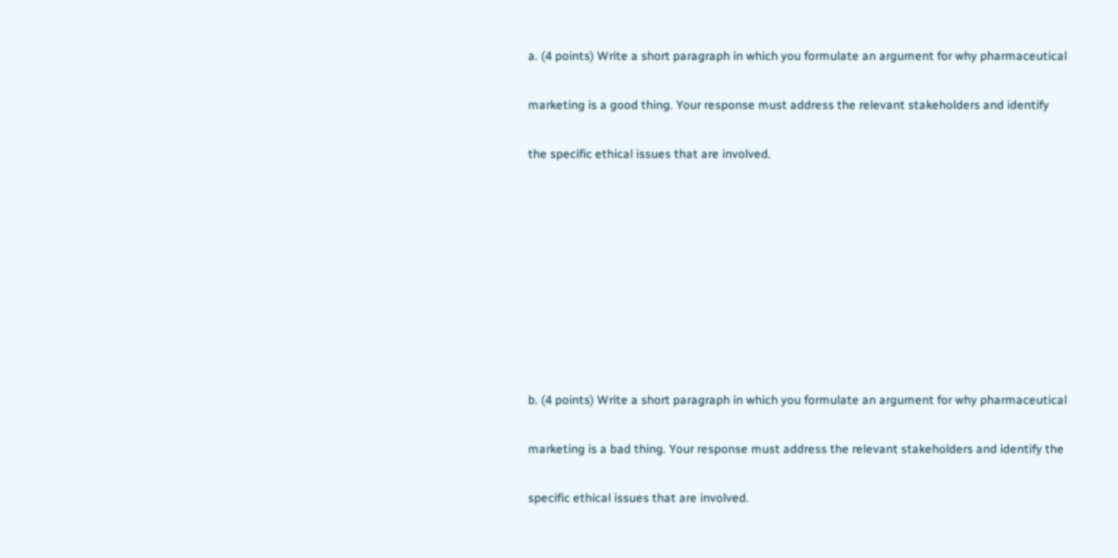a. (4 points) Write a short paragraph in which you formulate an argument for why pharmaceutical

marketing is a good thing. Your response must address the relevant stakeholders and identify

the specific ethical issues that are involved.









b. (4 points) Write a short paragraph in which you formulate an argument for why pharmaceutical

marketing is a bad thing. Your response must address the relevant stakeholders and identify the

specific ethical issues that are involved.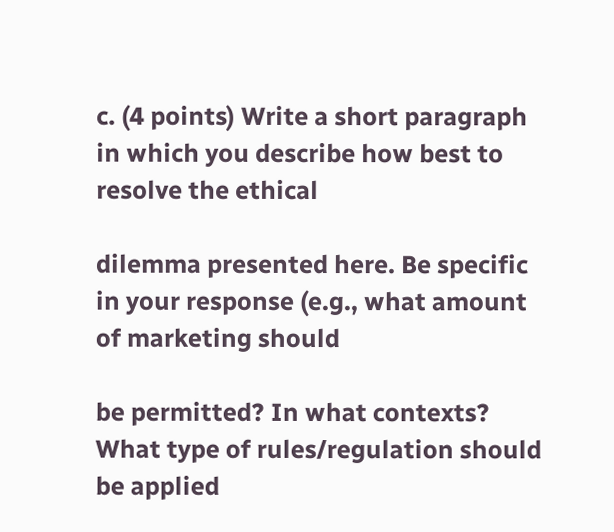c. (4 points) Write a short paragraph in which you describe how best to resolve the ethical

dilemma presented here. Be specific in your response (e.g., what amount of marketing should

be permitted? In what contexts? What type of rules/regulation should be applied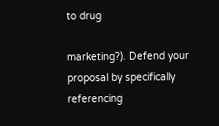to drug

marketing?). Defend your proposal by specifically referencing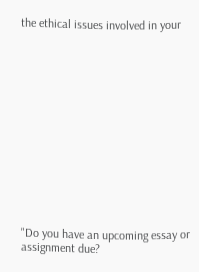the ethical issues involved in your














"Do you have an upcoming essay or assignment due?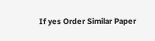If yes Order Similar Paper